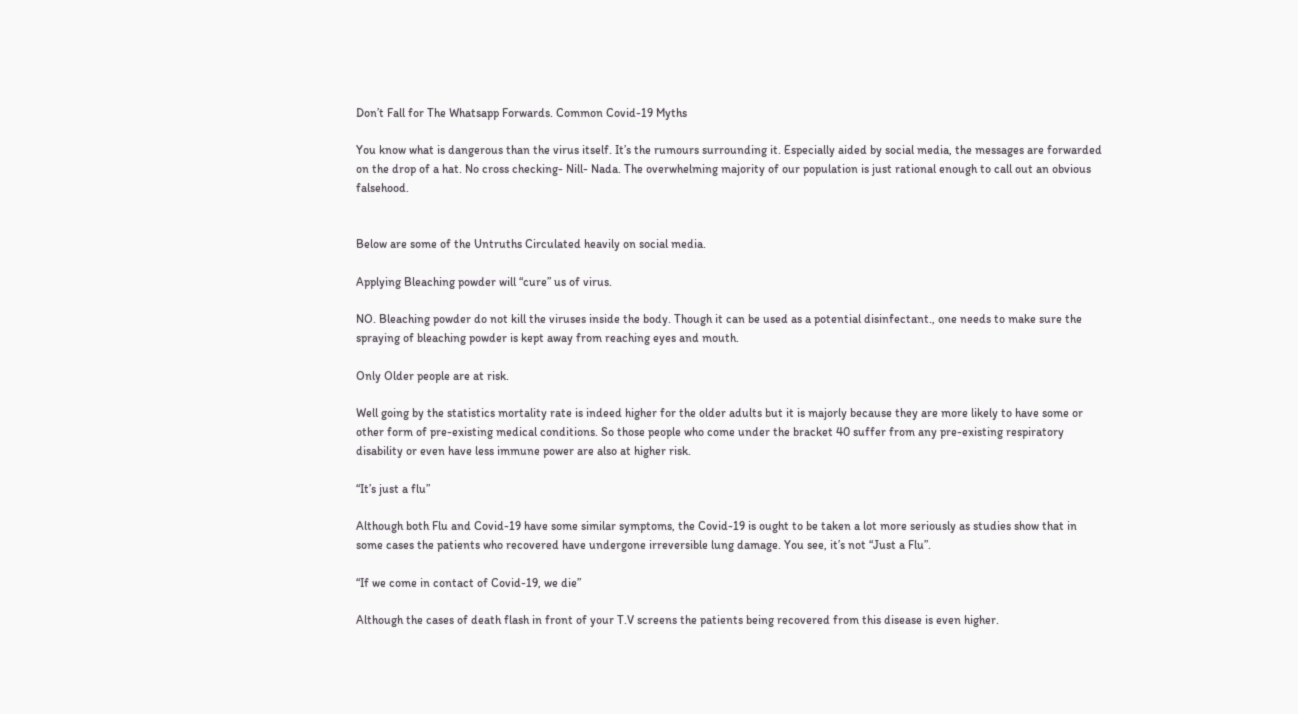Don’t Fall for The Whatsapp Forwards. Common Covid-19 Myths

You know what is dangerous than the virus itself. It’s the rumours surrounding it. Especially aided by social media, the messages are forwarded on the drop of a hat. No cross checking- Nill- Nada. The overwhelming majority of our population is just rational enough to call out an obvious falsehood.


Below are some of the Untruths Circulated heavily on social media.

Applying Bleaching powder will “cure” us of virus.

NO. Bleaching powder do not kill the viruses inside the body. Though it can be used as a potential disinfectant., one needs to make sure the spraying of bleaching powder is kept away from reaching eyes and mouth.

Only Older people are at risk.

Well going by the statistics mortality rate is indeed higher for the older adults but it is majorly because they are more likely to have some or other form of pre-existing medical conditions. So those people who come under the bracket 40 suffer from any pre-existing respiratory disability or even have less immune power are also at higher risk.

“It’s just a flu”

Although both Flu and Covid-19 have some similar symptoms, the Covid-19 is ought to be taken a lot more seriously as studies show that in some cases the patients who recovered have undergone irreversible lung damage. You see, it’s not “Just a Flu”.

“If we come in contact of Covid-19, we die”

Although the cases of death flash in front of your T.V screens the patients being recovered from this disease is even higher.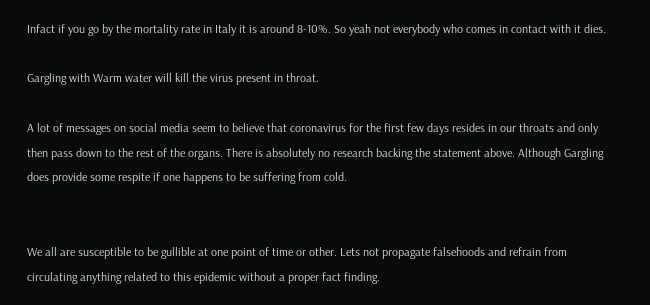Infact if you go by the mortality rate in Italy it is around 8-10%. So yeah not everybody who comes in contact with it dies.

Gargling with Warm water will kill the virus present in throat.

A lot of messages on social media seem to believe that coronavirus for the first few days resides in our throats and only then pass down to the rest of the organs. There is absolutely no research backing the statement above. Although Gargling does provide some respite if one happens to be suffering from cold.


We all are susceptible to be gullible at one point of time or other. Lets not propagate falsehoods and refrain from circulating anything related to this epidemic without a proper fact finding.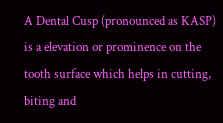A Dental Cusp (pronounced as KASP) is a elevation or prominence on the tooth surface which helps in cutting, biting and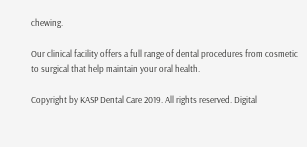chewing.

Our clinical facility offers a full range of dental procedures from cosmetic to surgical that help maintain your oral health.

Copyright by KASP Dental Care 2019. All rights reserved. Digital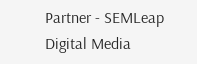Partner - SEMLeap Digital Media